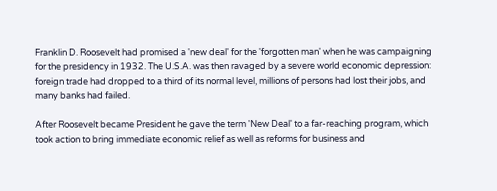Franklin D. Roosevelt had promised a 'new deal' for the 'forgotten man' when he was campaigning for the presidency in 1932. The U.S.A. was then ravaged by a severe world economic depression: foreign trade had dropped to a third of its normal level, millions of persons had lost their jobs, and many banks had failed.

After Roosevelt became President he gave the term 'New Deal' to a far-reaching program, which took action to bring immediate economic relief as well as reforms for business and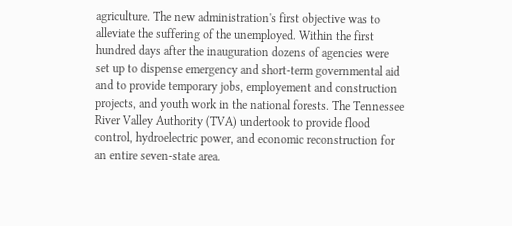agriculture. The new administration's first objective was to alleviate the suffering of the unemployed. Within the first hundred days after the inauguration dozens of agencies were set up to dispense emergency and short-term governmental aid and to provide temporary jobs, employement and construction projects, and youth work in the national forests. The Tennessee River Valley Authority (TVA) undertook to provide flood control, hydroelectric power, and economic reconstruction for an entire seven-state area.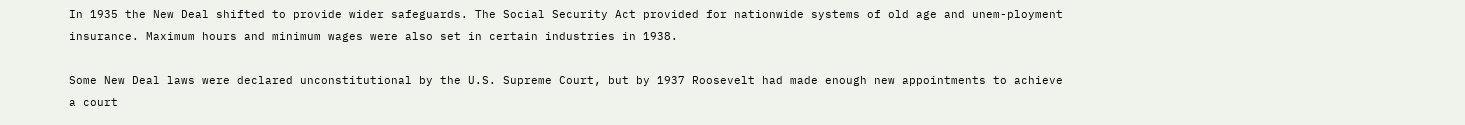In 1935 the New Deal shifted to provide wider safeguards. The Social Security Act provided for nationwide systems of old age and unem-ployment insurance. Maximum hours and minimum wages were also set in certain industries in 1938.

Some New Deal laws were declared unconstitutional by the U.S. Supreme Court, but by 1937 Roosevelt had made enough new appointments to achieve a court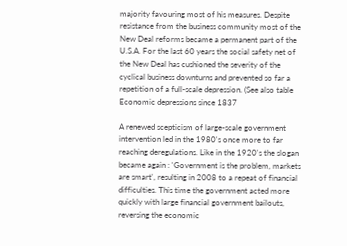majority favouring most of his measures. Despite resistance from the business community most of the New Deal reforms became a permanent part of the U.S.A. For the last 60 years the social safety net of the New Deal has cushioned the severity of the cyclical business downturns and prevented so far a repetition of a full-scale depression. (See also table Economic depressions since 1837

A renewed scepticism of large-scale government intervention led in the 1980's once more to far reaching deregulations. Like in the 1920's the slogan became again : 'Government is the problem, markets are smart', resulting in 2008 to a repeat of financial difficulties. This time the government acted more quickly with large financial government bailouts, reversing the economic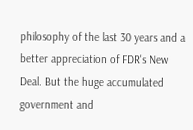philosophy of the last 30 years and a better appreciation of FDR's New Deal. But the huge accumulated government and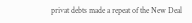privat debts made a repeat of the New Deal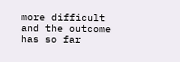more difficult and the outcome has so far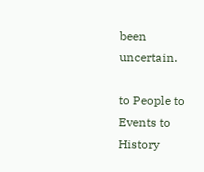been uncertain.

to People to Events to History